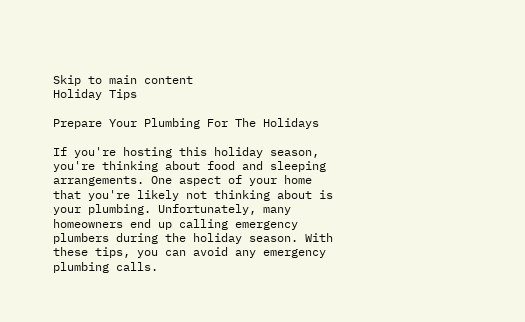Skip to main content
Holiday Tips

Prepare Your Plumbing For The Holidays

If you're hosting this holiday season, you're thinking about food and sleeping arrangements. One aspect of your home that you're likely not thinking about is your plumbing. Unfortunately, many homeowners end up calling emergency plumbers during the holiday season. With these tips, you can avoid any emergency plumbing calls.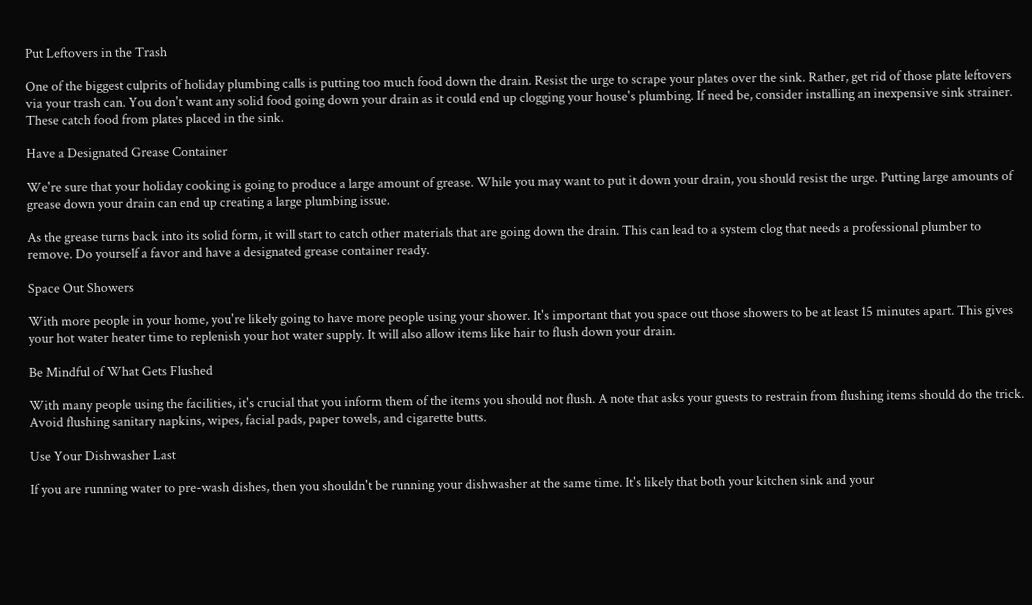Put Leftovers in the Trash

One of the biggest culprits of holiday plumbing calls is putting too much food down the drain. Resist the urge to scrape your plates over the sink. Rather, get rid of those plate leftovers via your trash can. You don't want any solid food going down your drain as it could end up clogging your house's plumbing. If need be, consider installing an inexpensive sink strainer. These catch food from plates placed in the sink.

Have a Designated Grease Container

We're sure that your holiday cooking is going to produce a large amount of grease. While you may want to put it down your drain, you should resist the urge. Putting large amounts of grease down your drain can end up creating a large plumbing issue.

As the grease turns back into its solid form, it will start to catch other materials that are going down the drain. This can lead to a system clog that needs a professional plumber to remove. Do yourself a favor and have a designated grease container ready.

Space Out Showers

With more people in your home, you're likely going to have more people using your shower. It's important that you space out those showers to be at least 15 minutes apart. This gives your hot water heater time to replenish your hot water supply. It will also allow items like hair to flush down your drain.

Be Mindful of What Gets Flushed

With many people using the facilities, it's crucial that you inform them of the items you should not flush. A note that asks your guests to restrain from flushing items should do the trick. Avoid flushing sanitary napkins, wipes, facial pads, paper towels, and cigarette butts.

Use Your Dishwasher Last

If you are running water to pre-wash dishes, then you shouldn't be running your dishwasher at the same time. It's likely that both your kitchen sink and your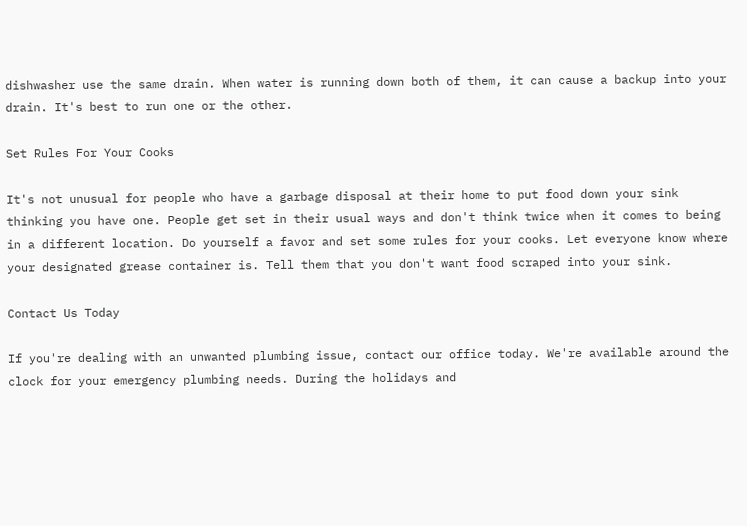dishwasher use the same drain. When water is running down both of them, it can cause a backup into your drain. It's best to run one or the other.

Set Rules For Your Cooks

It's not unusual for people who have a garbage disposal at their home to put food down your sink thinking you have one. People get set in their usual ways and don't think twice when it comes to being in a different location. Do yourself a favor and set some rules for your cooks. Let everyone know where your designated grease container is. Tell them that you don't want food scraped into your sink.

Contact Us Today

If you're dealing with an unwanted plumbing issue, contact our office today. We're available around the clock for your emergency plumbing needs. During the holidays and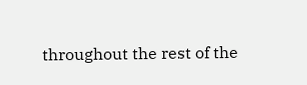throughout the rest of the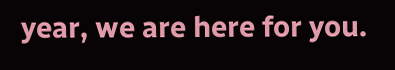year, we are here for you.